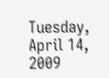Tuesday, April 14, 2009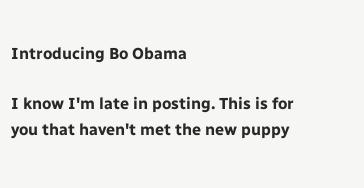Introducing Bo Obama

I know I'm late in posting. This is for you that haven't met the new puppy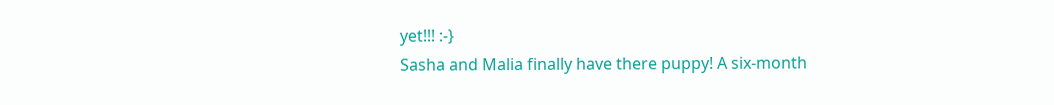yet!!! :-}
Sasha and Malia finally have there puppy! A six-month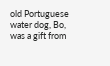old Portuguese water dog, Bo, was a gift from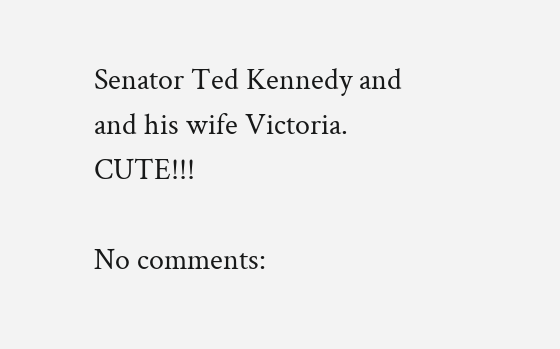Senator Ted Kennedy and and his wife Victoria. CUTE!!!

No comments: